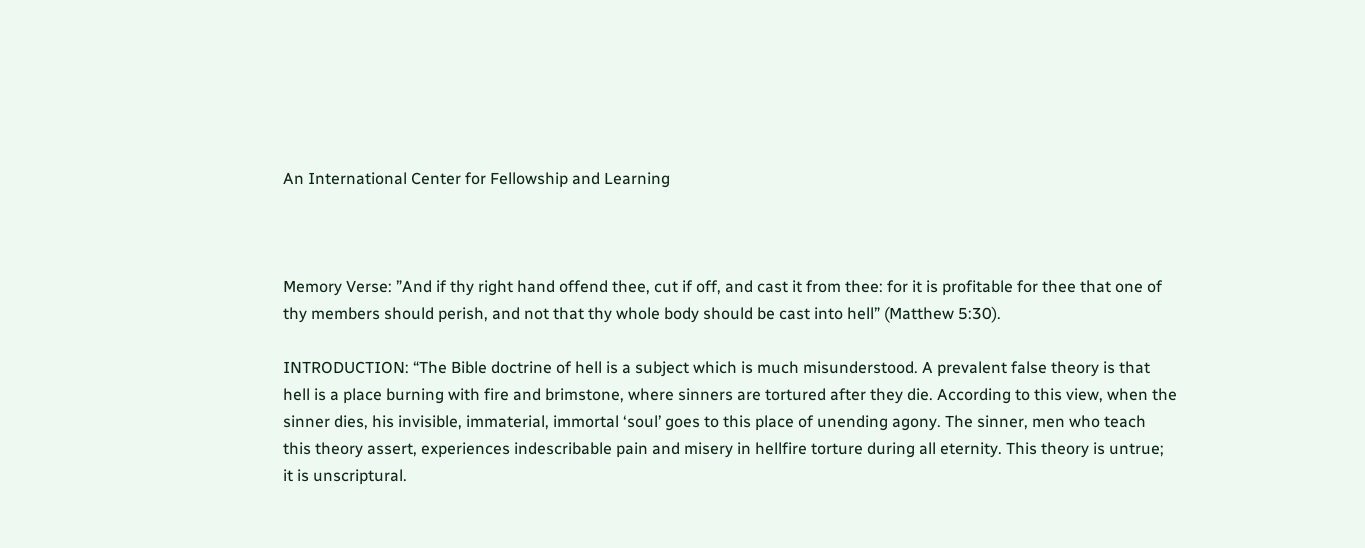An International Center for Fellowship and Learning



Memory Verse: ”And if thy right hand offend thee, cut if off, and cast it from thee: for it is profitable for thee that one of thy members should perish, and not that thy whole body should be cast into hell” (Matthew 5:30).

INTRODUCTION: “The Bible doctrine of hell is a subject which is much misunderstood. A prevalent false theory is that hell is a place burning with fire and brimstone, where sinners are tortured after they die. According to this view, when the sinner dies, his invisible, immaterial, immortal ‘soul’ goes to this place of unending agony. The sinner, men who teach this theory assert, experiences indescribable pain and misery in hellfire torture during all eternity. This theory is untrue; it is unscriptural.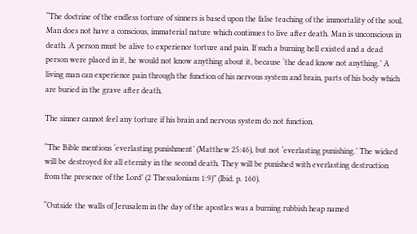“The doctrine of the endless torture of sinners is based upon the false teaching of the immortality of the soul. Man does not have a conscious, immaterial nature which continues to live after death. Man is unconscious in death. A person must be alive to experience torture and pain. If such a burning hell existed and a dead person were placed in it, he would not know anything about it, because ‘the dead know not anything.’ A living man can experience pain through the function of his nervous system and brain, parts of his body which are buried in the grave after death.

The sinner cannot feel any torture if his brain and nervous system do not function.

“The Bible mentions ‘everlasting punishment’ (Matthew 25:46), but not ‘everlasting punishing.’ The wicked will be destroyed for all eternity in the second death. They will be punished with everlasting destruction from the presence of the Lord’ (2 Thessalonians 1:9)” (Ibid. p. 160).

“Outside the walls of Jerusalem in the day of the apostles was a burning rubbish heap named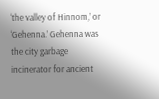‘the valley of Hinnom,’ or ‘Gehenna.’ Gehenna was the city garbage incinerator for ancient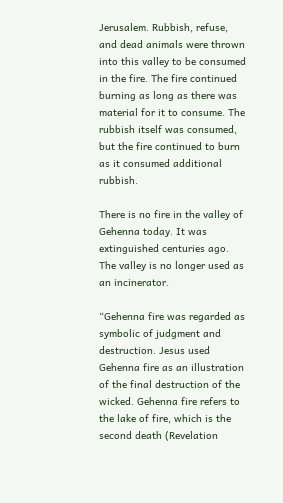Jerusalem. Rubbish, refuse, and dead animals were thrown into this valley to be consumed in the fire. The fire continued burning as long as there was material for it to consume. The rubbish itself was consumed, but the fire continued to burn as it consumed additional rubbish.

There is no fire in the valley of Gehenna today. It was extinguished centuries ago. The valley is no longer used as an incinerator.

“Gehenna fire was regarded as symbolic of judgment and destruction. Jesus used Gehenna fire as an illustration of the final destruction of the wicked. Gehenna fire refers to the lake of fire, which is the second death (Revelation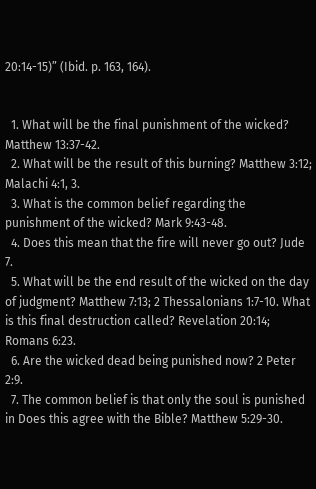20:14-15)” (Ibid. p. 163, 164).


  1. What will be the final punishment of the wicked? Matthew 13:37-42.
  2. What will be the result of this burning? Matthew 3:12; Malachi 4:1, 3.
  3. What is the common belief regarding the punishment of the wicked? Mark 9:43-48.
  4. Does this mean that the fire will never go out? Jude 7.
  5. What will be the end result of the wicked on the day of judgment? Matthew 7:13; 2 Thessalonians 1:7-10. What is this final destruction called? Revelation 20:14; Romans 6:23.
  6. Are the wicked dead being punished now? 2 Peter 2:9.
  7. The common belief is that only the soul is punished in Does this agree with the Bible? Matthew 5:29-30.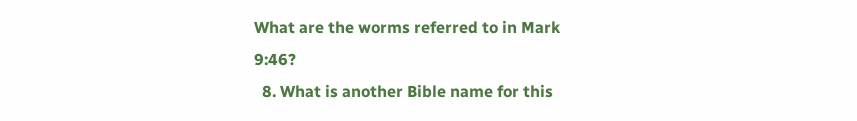What are the worms referred to in Mark 9:46?
  8. What is another Bible name for this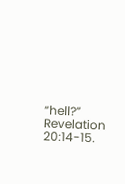“hell?” Revelation 20:14-15.